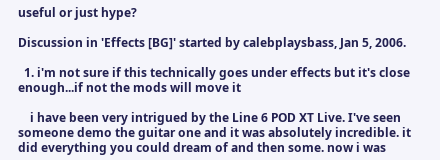useful or just hype?

Discussion in 'Effects [BG]' started by calebplaysbass, Jan 5, 2006.

  1. i'm not sure if this technically goes under effects but it's close enough...if not the mods will move it

    i have been very intrigued by the Line 6 POD XT Live. I've seen someone demo the guitar one and it was absolutely incredible. it did everything you could dream of and then some. now i was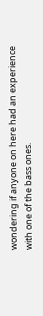wondering if anyone on here had an experience with one of the bass ones.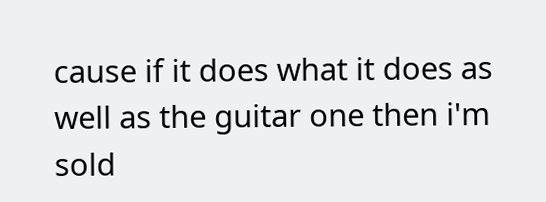cause if it does what it does as well as the guitar one then i'm sold